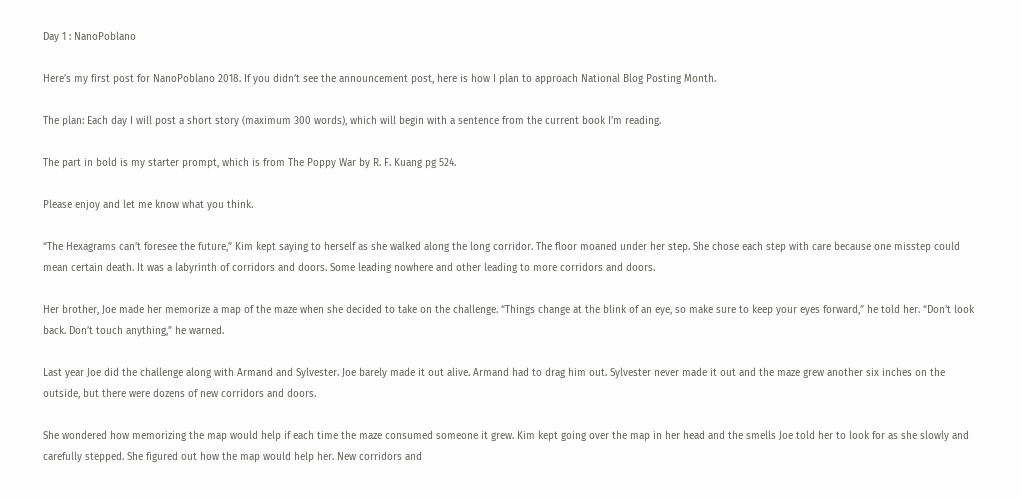Day 1 : NanoPoblano

Here’s my first post for NanoPoblano 2018. If you didn’t see the announcement post, here is how I plan to approach National Blog Posting Month.

The plan: Each day I will post a short story (maximum 300 words), which will begin with a sentence from the current book I’m reading.

The part in bold is my starter prompt, which is from The Poppy War by R. F. Kuang pg 524.

Please enjoy and let me know what you think.

“The Hexagrams can’t foresee the future,” Kim kept saying to herself as she walked along the long corridor. The floor moaned under her step. She chose each step with care because one misstep could mean certain death. It was a labyrinth of corridors and doors. Some leading nowhere and other leading to more corridors and doors.

Her brother, Joe made her memorize a map of the maze when she decided to take on the challenge. “Things change at the blink of an eye, so make sure to keep your eyes forward,” he told her. “Don’t look back. Don’t touch anything,” he warned.

Last year Joe did the challenge along with Armand and Sylvester. Joe barely made it out alive. Armand had to drag him out. Sylvester never made it out and the maze grew another six inches on the outside, but there were dozens of new corridors and doors.

She wondered how memorizing the map would help if each time the maze consumed someone it grew. Kim kept going over the map in her head and the smells Joe told her to look for as she slowly and carefully stepped. She figured out how the map would help her. New corridors and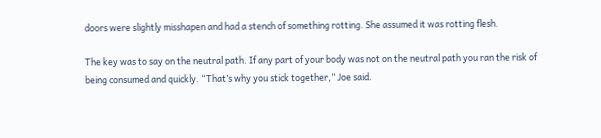doors were slightly misshapen and had a stench of something rotting. She assumed it was rotting flesh.

The key was to say on the neutral path. If any part of your body was not on the neutral path you ran the risk of being consumed and quickly. “That’s why you stick together,” Joe said.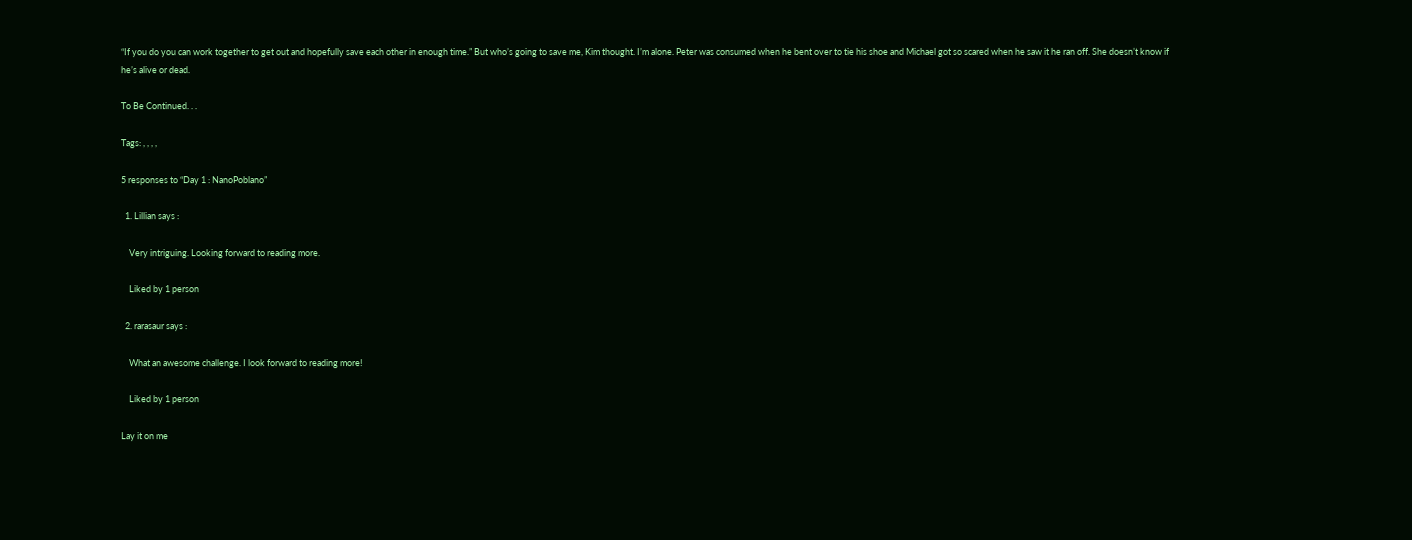“If you do you can work together to get out and hopefully save each other in enough time.” But who’s going to save me, Kim thought. I’m alone. Peter was consumed when he bent over to tie his shoe and Michael got so scared when he saw it he ran off. She doesn’t know if he’s alive or dead.

To Be Continued. . .

Tags: , , , ,

5 responses to “Day 1 : NanoPoblano”

  1. Lillian says :

    Very intriguing. Looking forward to reading more.

    Liked by 1 person

  2. rarasaur says :

    What an awesome challenge. I look forward to reading more!

    Liked by 1 person

Lay it on me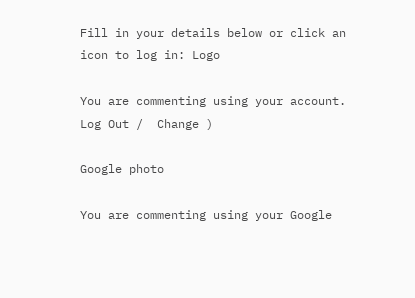Fill in your details below or click an icon to log in: Logo

You are commenting using your account. Log Out /  Change )

Google photo

You are commenting using your Google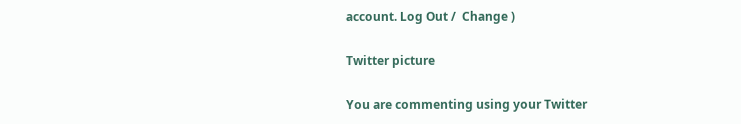account. Log Out /  Change )

Twitter picture

You are commenting using your Twitter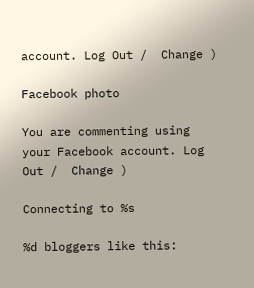account. Log Out /  Change )

Facebook photo

You are commenting using your Facebook account. Log Out /  Change )

Connecting to %s

%d bloggers like this: